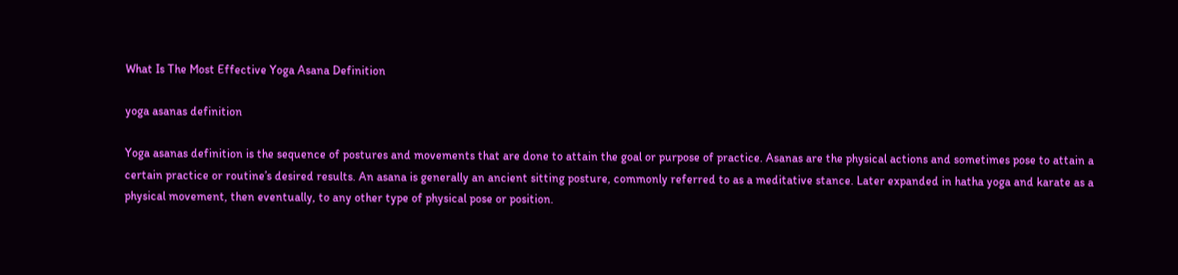What Is The Most Effective Yoga Asana Definition

yoga asanas definition

Yoga asanas definition is the sequence of postures and movements that are done to attain the goal or purpose of practice. Asanas are the physical actions and sometimes pose to attain a certain practice or routine’s desired results. An asana is generally an ancient sitting posture, commonly referred to as a meditative stance. Later expanded in hatha yoga and karate as a physical movement, then eventually, to any other type of physical pose or position.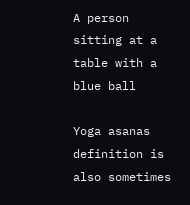A person sitting at a table with a blue ball

Yoga asanas definition is also sometimes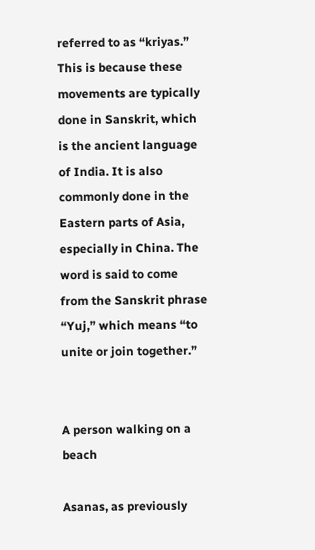referred to as “kriyas.” This is because these movements are typically done in Sanskrit, which is the ancient language of India. It is also commonly done in the Eastern parts of Asia, especially in China. The word is said to come from the Sanskrit phrase “Yuj,” which means “to unite or join together.”


A person walking on a beach

Asanas, as previously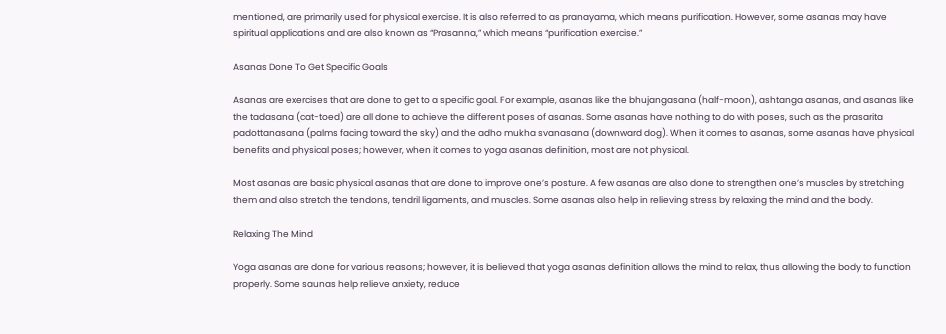mentioned, are primarily used for physical exercise. It is also referred to as pranayama, which means purification. However, some asanas may have spiritual applications and are also known as “Prasanna,” which means “purification exercise.”

Asanas Done To Get Specific Goals

Asanas are exercises that are done to get to a specific goal. For example, asanas like the bhujangasana (half-moon), ashtanga asanas, and asanas like the tadasana (cat-toed) are all done to achieve the different poses of asanas. Some asanas have nothing to do with poses, such as the prasarita padottanasana (palms facing toward the sky) and the adho mukha svanasana (downward dog). When it comes to asanas, some asanas have physical benefits and physical poses; however, when it comes to yoga asanas definition, most are not physical.

Most asanas are basic physical asanas that are done to improve one’s posture. A few asanas are also done to strengthen one’s muscles by stretching them and also stretch the tendons, tendril ligaments, and muscles. Some asanas also help in relieving stress by relaxing the mind and the body.

Relaxing The Mind

Yoga asanas are done for various reasons; however, it is believed that yoga asanas definition allows the mind to relax, thus allowing the body to function properly. Some saunas help relieve anxiety, reduce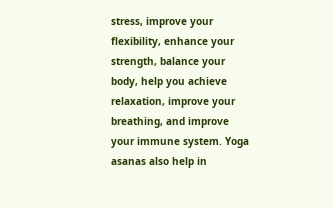stress, improve your flexibility, enhance your strength, balance your body, help you achieve relaxation, improve your breathing, and improve your immune system. Yoga asanas also help in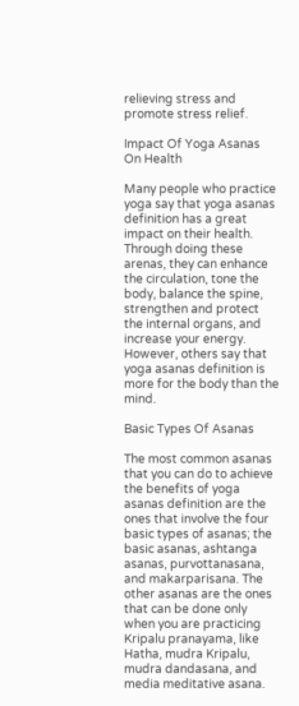relieving stress and promote stress relief.

Impact Of Yoga Asanas On Health

Many people who practice yoga say that yoga asanas definition has a great impact on their health. Through doing these arenas, they can enhance the circulation, tone the body, balance the spine, strengthen and protect the internal organs, and increase your energy. However, others say that yoga asanas definition is more for the body than the mind.

Basic Types Of Asanas

The most common asanas that you can do to achieve the benefits of yoga asanas definition are the ones that involve the four basic types of asanas; the basic asanas, ashtanga asanas, purvottanasana, and makarparisana. The other asanas are the ones that can be done only when you are practicing Kripalu pranayama, like Hatha, mudra Kripalu, mudra dandasana, and media meditative asana.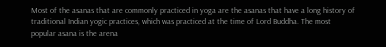Most of the asanas that are commonly practiced in yoga are the asanas that have a long history of traditional Indian yogic practices, which was practiced at the time of Lord Buddha. The most popular asana is the arena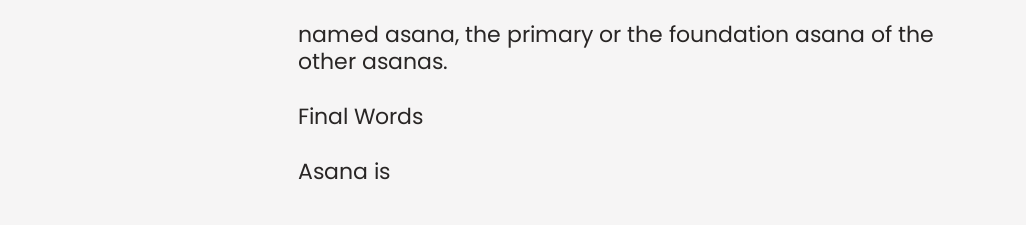named asana, the primary or the foundation asana of the other asanas.

Final Words

Asana is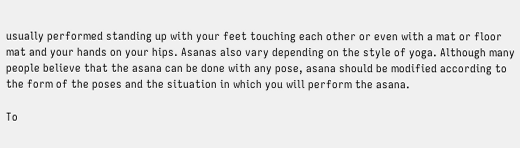usually performed standing up with your feet touching each other or even with a mat or floor mat and your hands on your hips. Asanas also vary depending on the style of yoga. Although many people believe that the asana can be done with any pose, asana should be modified according to the form of the poses and the situation in which you will perform the asana.

To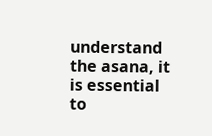understand the asana, it is essential to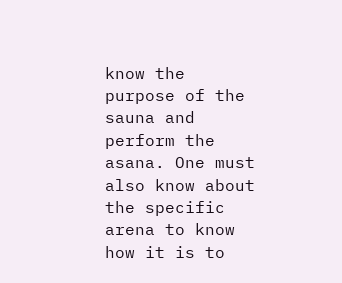know the purpose of the sauna and perform the asana. One must also know about the specific arena to know how it is to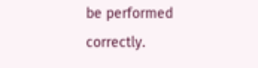be performed correctly.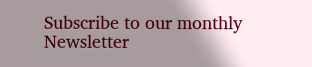Subscribe to our monthly Newsletter